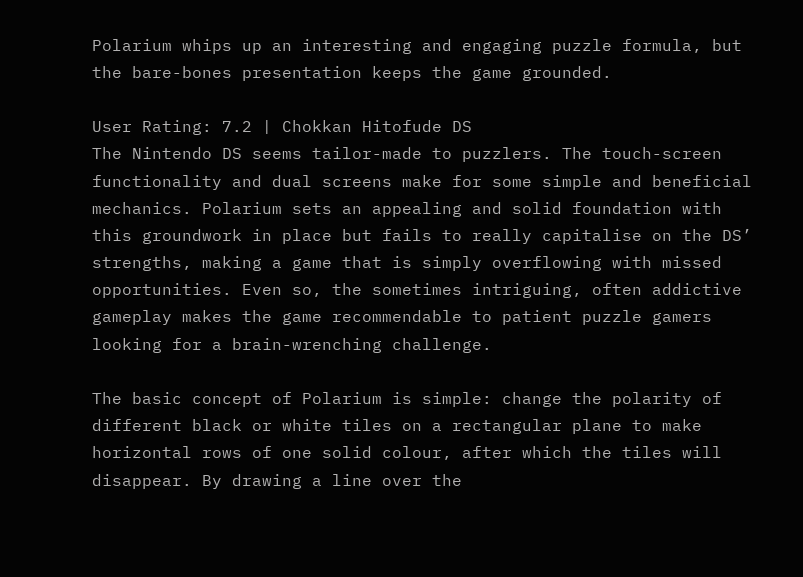Polarium whips up an interesting and engaging puzzle formula, but the bare-bones presentation keeps the game grounded.

User Rating: 7.2 | Chokkan Hitofude DS
The Nintendo DS seems tailor-made to puzzlers. The touch-screen functionality and dual screens make for some simple and beneficial mechanics. Polarium sets an appealing and solid foundation with this groundwork in place but fails to really capitalise on the DS’ strengths, making a game that is simply overflowing with missed opportunities. Even so, the sometimes intriguing, often addictive gameplay makes the game recommendable to patient puzzle gamers looking for a brain-wrenching challenge.

The basic concept of Polarium is simple: change the polarity of different black or white tiles on a rectangular plane to make horizontal rows of one solid colour, after which the tiles will disappear. By drawing a line over the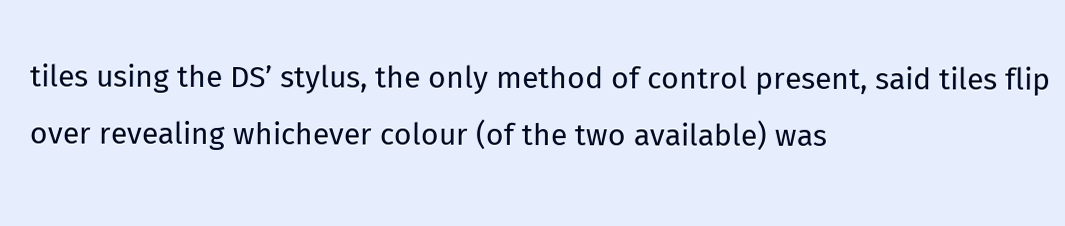tiles using the DS’ stylus, the only method of control present, said tiles flip over revealing whichever colour (of the two available) was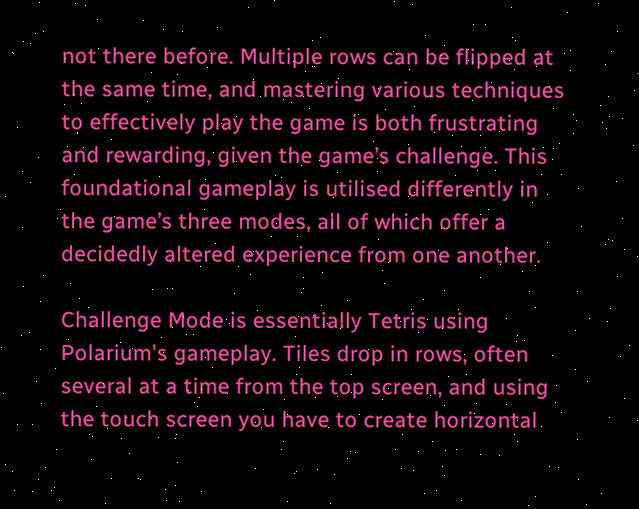not there before. Multiple rows can be flipped at the same time, and mastering various techniques to effectively play the game is both frustrating and rewarding, given the game’s challenge. This foundational gameplay is utilised differently in the game’s three modes, all of which offer a decidedly altered experience from one another.

Challenge Mode is essentially Tetris using Polarium's gameplay. Tiles drop in rows, often several at a time from the top screen, and using the touch screen you have to create horizontal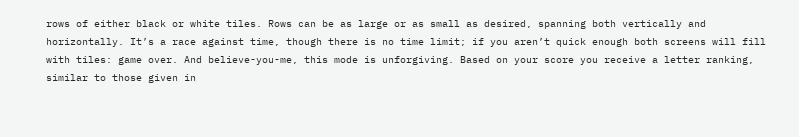rows of either black or white tiles. Rows can be as large or as small as desired, spanning both vertically and horizontally. It’s a race against time, though there is no time limit; if you aren’t quick enough both screens will fill with tiles: game over. And believe-you-me, this mode is unforgiving. Based on your score you receive a letter ranking, similar to those given in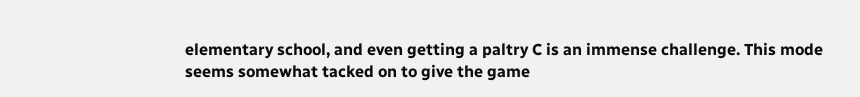elementary school, and even getting a paltry C is an immense challenge. This mode seems somewhat tacked on to give the game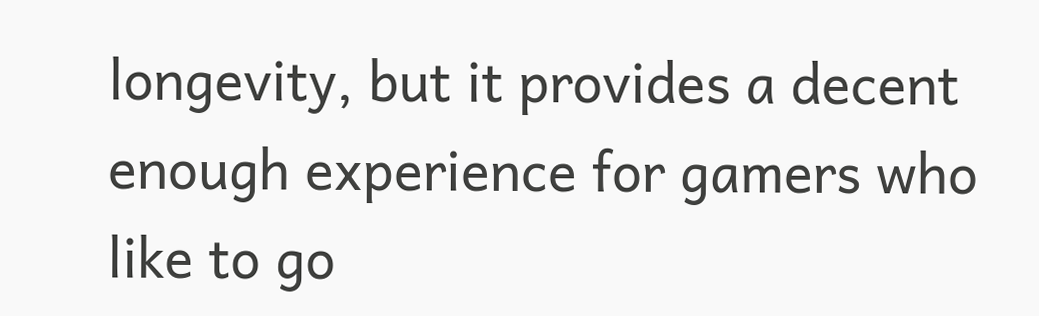longevity, but it provides a decent enough experience for gamers who like to go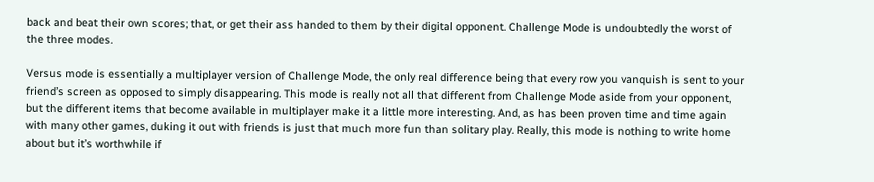back and beat their own scores; that, or get their ass handed to them by their digital opponent. Challenge Mode is undoubtedly the worst of the three modes.

Versus mode is essentially a multiplayer version of Challenge Mode, the only real difference being that every row you vanquish is sent to your friend’s screen as opposed to simply disappearing. This mode is really not all that different from Challenge Mode aside from your opponent, but the different items that become available in multiplayer make it a little more interesting. And, as has been proven time and time again with many other games, duking it out with friends is just that much more fun than solitary play. Really, this mode is nothing to write home about but it’s worthwhile if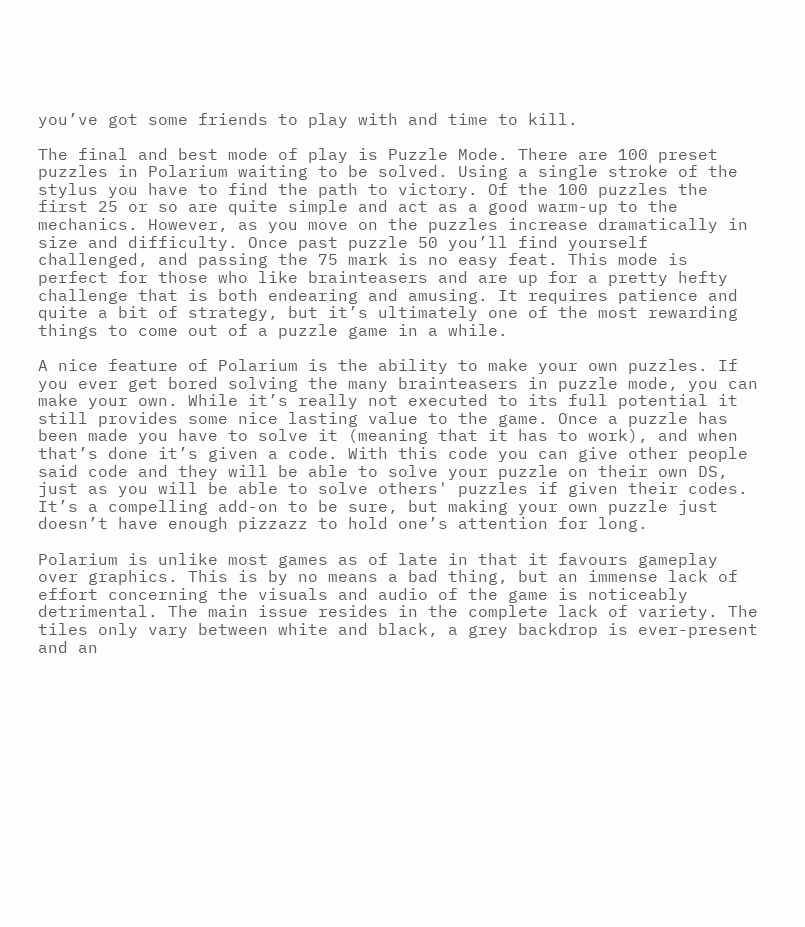you’ve got some friends to play with and time to kill.

The final and best mode of play is Puzzle Mode. There are 100 preset puzzles in Polarium waiting to be solved. Using a single stroke of the stylus you have to find the path to victory. Of the 100 puzzles the first 25 or so are quite simple and act as a good warm-up to the mechanics. However, as you move on the puzzles increase dramatically in size and difficulty. Once past puzzle 50 you’ll find yourself challenged, and passing the 75 mark is no easy feat. This mode is perfect for those who like brainteasers and are up for a pretty hefty challenge that is both endearing and amusing. It requires patience and quite a bit of strategy, but it’s ultimately one of the most rewarding things to come out of a puzzle game in a while.

A nice feature of Polarium is the ability to make your own puzzles. If you ever get bored solving the many brainteasers in puzzle mode, you can make your own. While it’s really not executed to its full potential it still provides some nice lasting value to the game. Once a puzzle has been made you have to solve it (meaning that it has to work), and when that’s done it’s given a code. With this code you can give other people said code and they will be able to solve your puzzle on their own DS, just as you will be able to solve others' puzzles if given their codes. It’s a compelling add-on to be sure, but making your own puzzle just doesn’t have enough pizzazz to hold one’s attention for long.

Polarium is unlike most games as of late in that it favours gameplay over graphics. This is by no means a bad thing, but an immense lack of effort concerning the visuals and audio of the game is noticeably detrimental. The main issue resides in the complete lack of variety. The tiles only vary between white and black, a grey backdrop is ever-present and an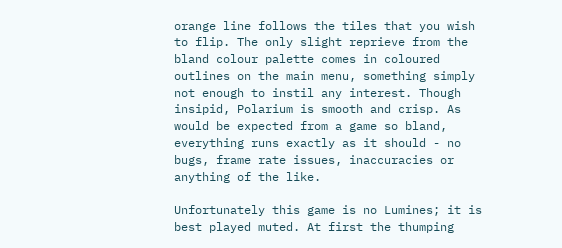orange line follows the tiles that you wish to flip. The only slight reprieve from the bland colour palette comes in coloured outlines on the main menu, something simply not enough to instil any interest. Though insipid, Polarium is smooth and crisp. As would be expected from a game so bland, everything runs exactly as it should - no bugs, frame rate issues, inaccuracies or anything of the like.

Unfortunately this game is no Lumines; it is best played muted. At first the thumping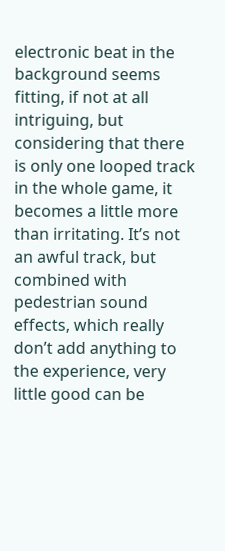electronic beat in the background seems fitting, if not at all intriguing, but considering that there is only one looped track in the whole game, it becomes a little more than irritating. It’s not an awful track, but combined with pedestrian sound effects, which really don’t add anything to the experience, very little good can be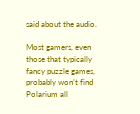said about the audio.

Most gamers, even those that typically fancy puzzle games, probably won’t find Polarium all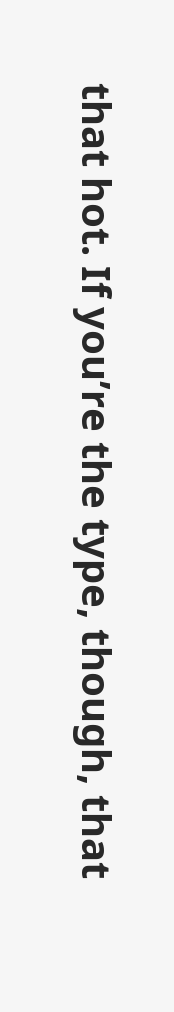that hot. If you’re the type, though, that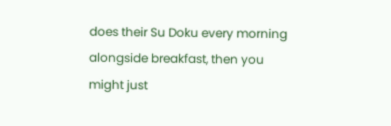does their Su Doku every morning alongside breakfast, then you might just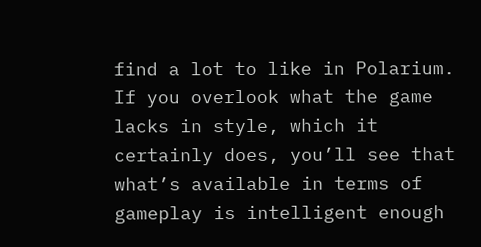find a lot to like in Polarium. If you overlook what the game lacks in style, which it certainly does, you’ll see that what’s available in terms of gameplay is intelligent enough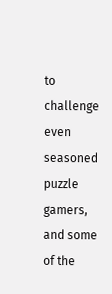to challenge even seasoned puzzle gamers, and some of the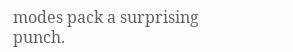modes pack a surprising punch.